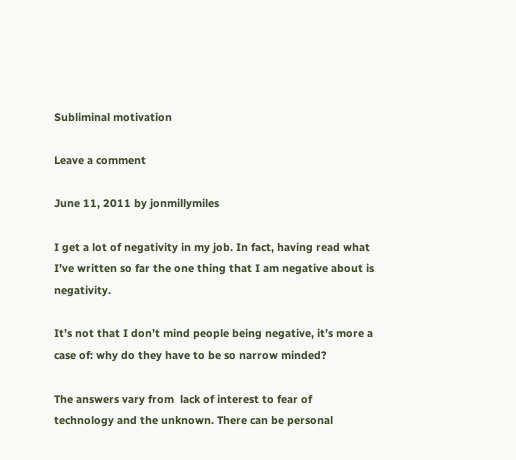Subliminal motivation

Leave a comment

June 11, 2011 by jonmillymiles

I get a lot of negativity in my job. In fact, having read what I’ve written so far the one thing that I am negative about is negativity.

It’s not that I don’t mind people being negative, it’s more a case of: why do they have to be so narrow minded?

The answers vary from  lack of interest to fear of technology and the unknown. There can be personal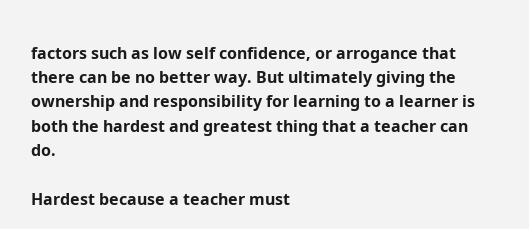factors such as low self confidence, or arrogance that there can be no better way. But ultimately giving the ownership and responsibility for learning to a learner is both the hardest and greatest thing that a teacher can do.

Hardest because a teacher must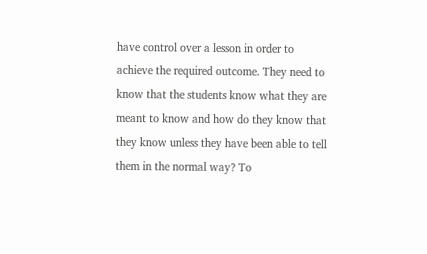have control over a lesson in order to achieve the required outcome. They need to know that the students know what they are meant to know and how do they know that they know unless they have been able to tell them in the normal way? To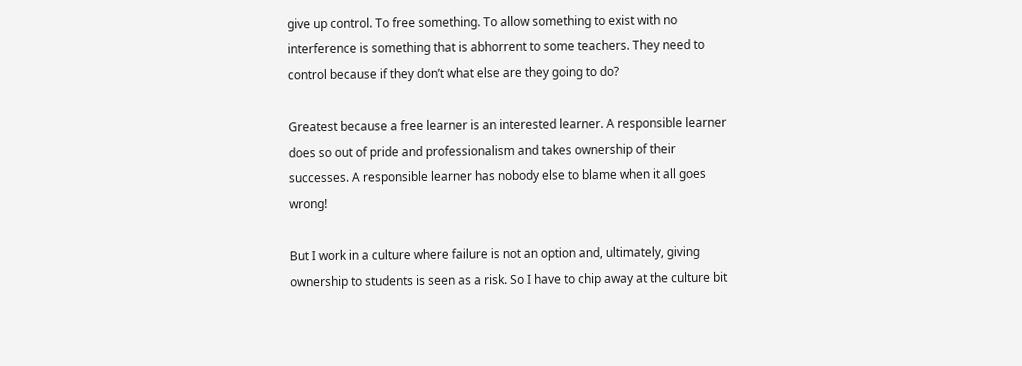give up control. To free something. To allow something to exist with no interference is something that is abhorrent to some teachers. They need to control because if they don’t what else are they going to do?

Greatest because a free learner is an interested learner. A responsible learner does so out of pride and professionalism and takes ownership of their successes. A responsible learner has nobody else to blame when it all goes wrong!

But I work in a culture where failure is not an option and, ultimately, giving ownership to students is seen as a risk. So I have to chip away at the culture bit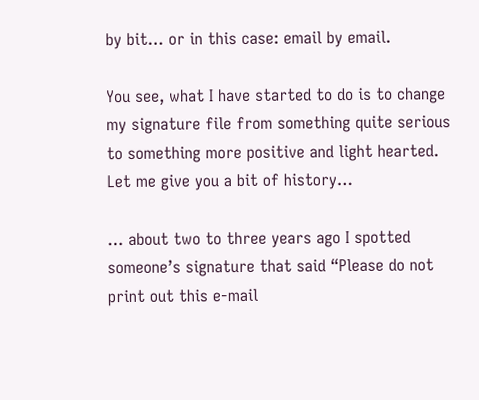by bit… or in this case: email by email.

You see, what I have started to do is to change my signature file from something quite serious to something more positive and light hearted. Let me give you a bit of history…

… about two to three years ago I spotted someone’s signature that said “Please do not print out this e-mail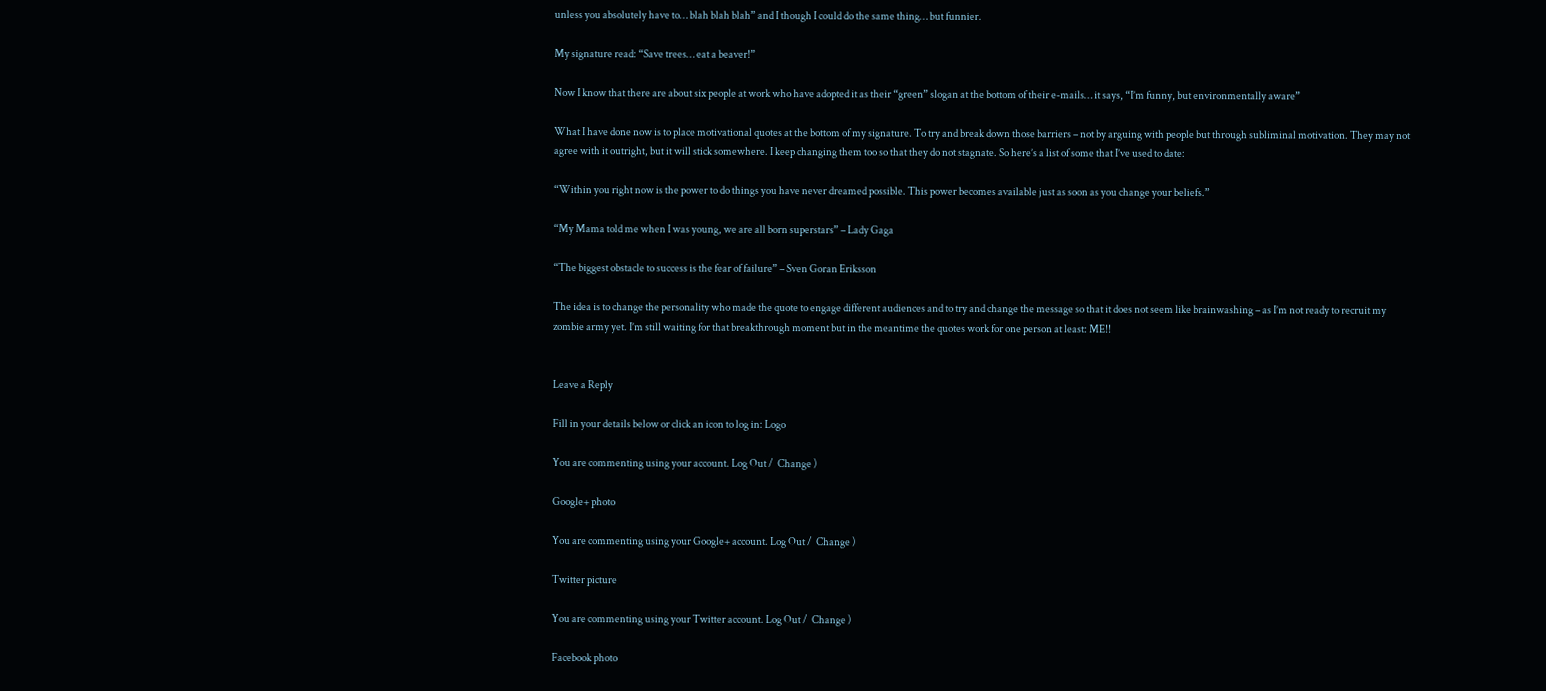unless you absolutely have to… blah blah blah” and I though I could do the same thing… but funnier.

My signature read: “Save trees… eat a beaver!”

Now I know that there are about six people at work who have adopted it as their “green” slogan at the bottom of their e-mails… it says, “I’m funny, but environmentally aware”

What I have done now is to place motivational quotes at the bottom of my signature. To try and break down those barriers – not by arguing with people but through subliminal motivation. They may not agree with it outright, but it will stick somewhere. I keep changing them too so that they do not stagnate. So here’s a list of some that I’ve used to date:

“Within you right now is the power to do things you have never dreamed possible. This power becomes available just as soon as you change your beliefs.”

“My Mama told me when I was young, we are all born superstars” – Lady Gaga

“The biggest obstacle to success is the fear of failure” – Sven Goran Eriksson

The idea is to change the personality who made the quote to engage different audiences and to try and change the message so that it does not seem like brainwashing – as I’m not ready to recruit my zombie army yet. I’m still waiting for that breakthrough moment but in the meantime the quotes work for one person at least: ME!!


Leave a Reply

Fill in your details below or click an icon to log in: Logo

You are commenting using your account. Log Out /  Change )

Google+ photo

You are commenting using your Google+ account. Log Out /  Change )

Twitter picture

You are commenting using your Twitter account. Log Out /  Change )

Facebook photo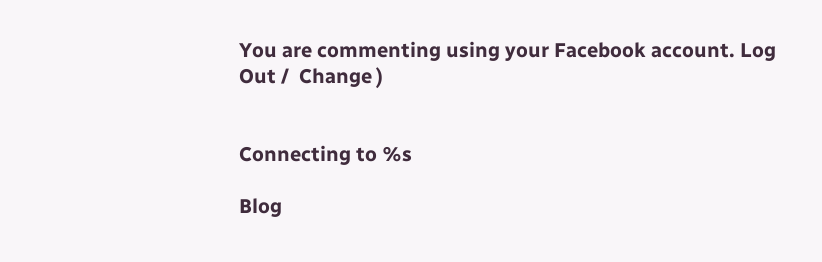You are commenting using your Facebook account. Log Out /  Change )


Connecting to %s

Blog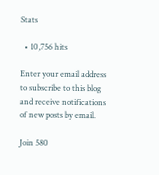Stats

  • 10,756 hits

Enter your email address to subscribe to this blog and receive notifications of new posts by email.

Join 580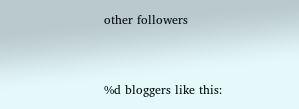other followers


%d bloggers like this: